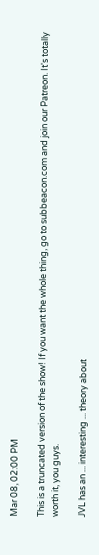Mar 08, 02:00 PM

This is a truncated version of the show! If you want the whole thing, go to subbeacon.com and join our Patreon. It's totally worth it, you guys.

JVL has an ... interesting ... theory about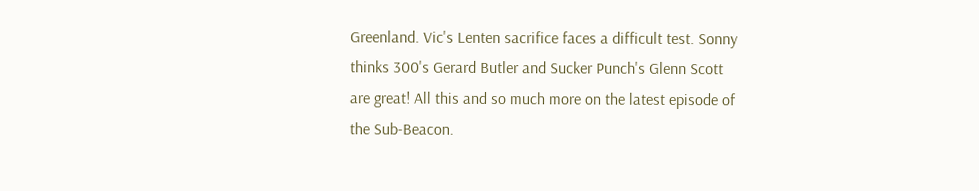Greenland. Vic's Lenten sacrifice faces a difficult test. Sonny thinks 300's Gerard Butler and Sucker Punch's Glenn Scott are great! All this and so much more on the latest episode of the Sub-Beacon.